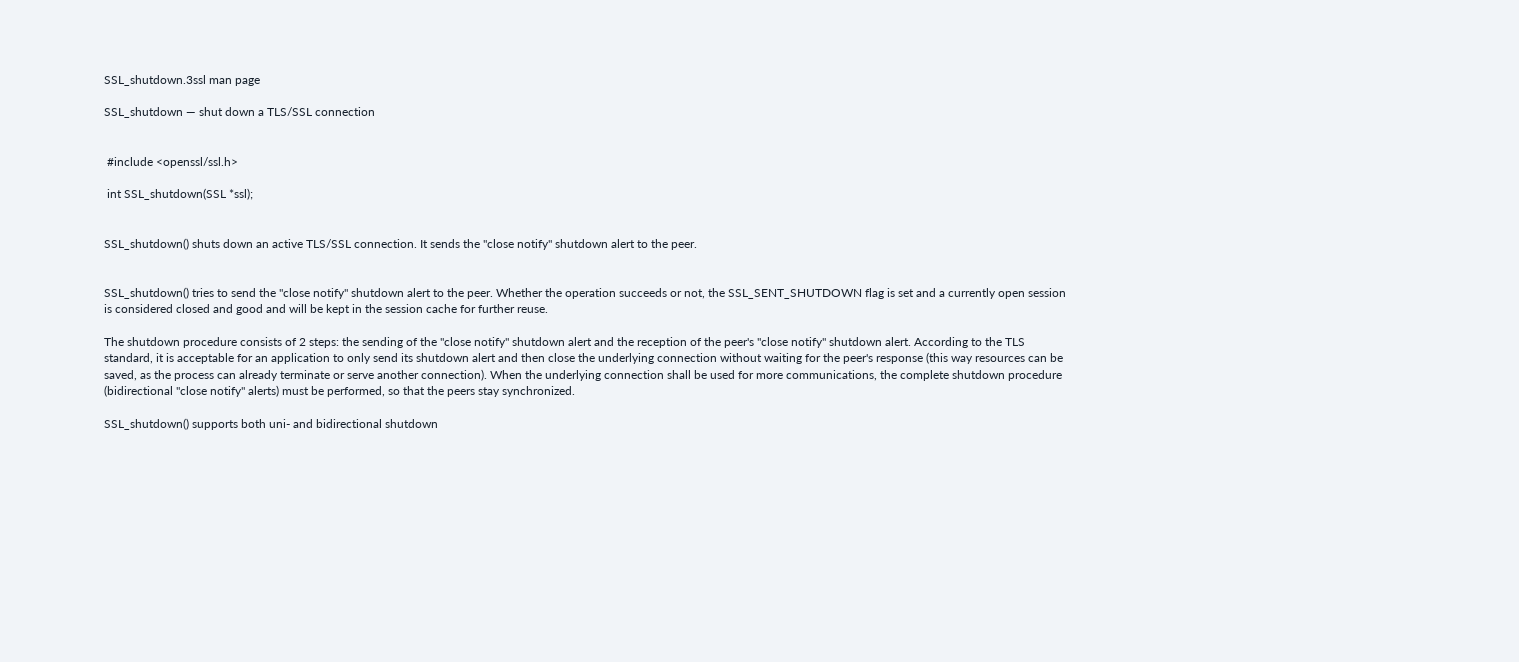SSL_shutdown.3ssl man page

SSL_shutdown — shut down a TLS/SSL connection


 #include <openssl/ssl.h>

 int SSL_shutdown(SSL *ssl);


SSL_shutdown() shuts down an active TLS/SSL connection. It sends the "close notify" shutdown alert to the peer.


SSL_shutdown() tries to send the "close notify" shutdown alert to the peer. Whether the operation succeeds or not, the SSL_SENT_SHUTDOWN flag is set and a currently open session is considered closed and good and will be kept in the session cache for further reuse.

The shutdown procedure consists of 2 steps: the sending of the "close notify" shutdown alert and the reception of the peer's "close notify" shutdown alert. According to the TLS standard, it is acceptable for an application to only send its shutdown alert and then close the underlying connection without waiting for the peer's response (this way resources can be saved, as the process can already terminate or serve another connection). When the underlying connection shall be used for more communications, the complete shutdown procedure (bidirectional "close notify" alerts) must be performed, so that the peers stay synchronized.

SSL_shutdown() supports both uni- and bidirectional shutdown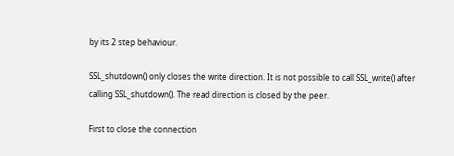by its 2 step behaviour.

SSL_shutdown() only closes the write direction. It is not possible to call SSL_write() after calling SSL_shutdown(). The read direction is closed by the peer.

First to close the connection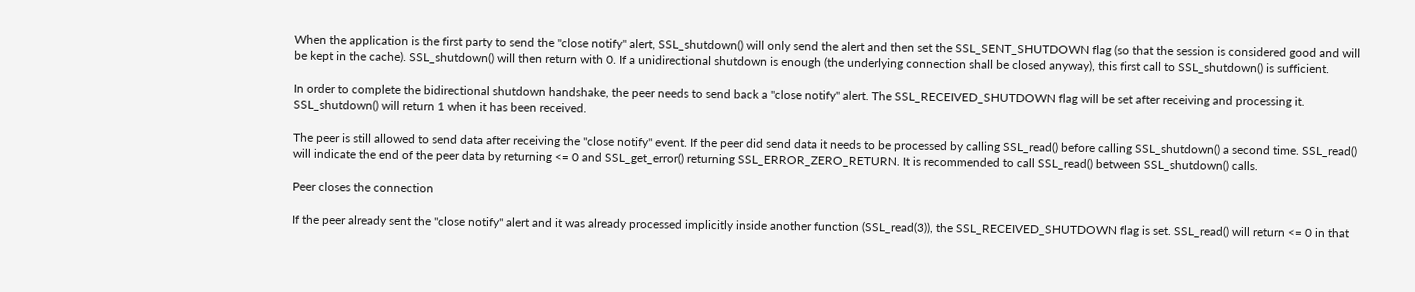When the application is the first party to send the "close notify" alert, SSL_shutdown() will only send the alert and then set the SSL_SENT_SHUTDOWN flag (so that the session is considered good and will be kept in the cache). SSL_shutdown() will then return with 0. If a unidirectional shutdown is enough (the underlying connection shall be closed anyway), this first call to SSL_shutdown() is sufficient.

In order to complete the bidirectional shutdown handshake, the peer needs to send back a "close notify" alert. The SSL_RECEIVED_SHUTDOWN flag will be set after receiving and processing it. SSL_shutdown() will return 1 when it has been received.

The peer is still allowed to send data after receiving the "close notify" event. If the peer did send data it needs to be processed by calling SSL_read() before calling SSL_shutdown() a second time. SSL_read() will indicate the end of the peer data by returning <= 0 and SSL_get_error() returning SSL_ERROR_ZERO_RETURN. It is recommended to call SSL_read() between SSL_shutdown() calls.

Peer closes the connection

If the peer already sent the "close notify" alert and it was already processed implicitly inside another function (SSL_read(3)), the SSL_RECEIVED_SHUTDOWN flag is set. SSL_read() will return <= 0 in that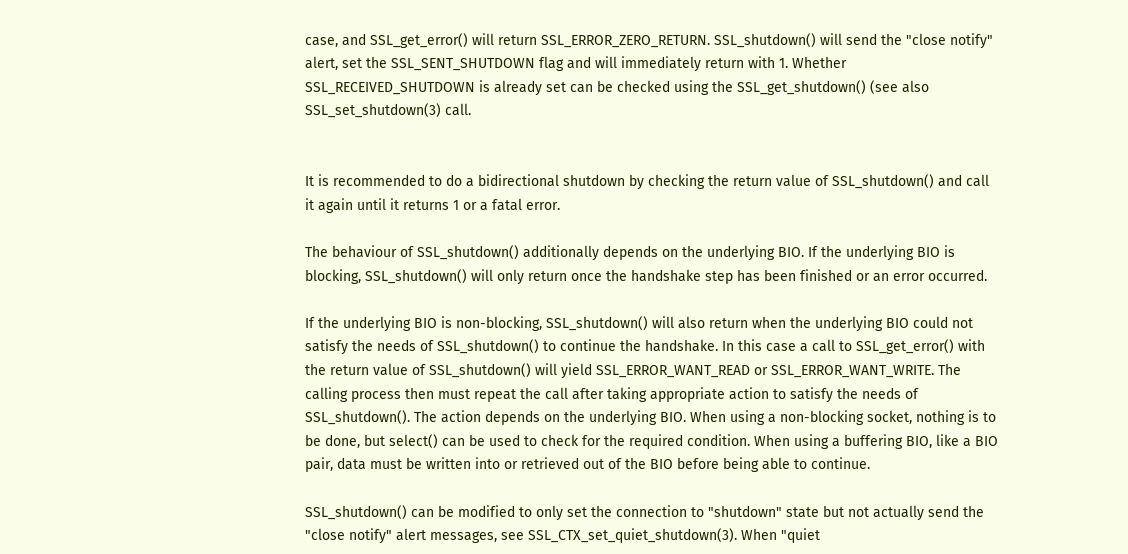case, and SSL_get_error() will return SSL_ERROR_ZERO_RETURN. SSL_shutdown() will send the "close notify" alert, set the SSL_SENT_SHUTDOWN flag and will immediately return with 1. Whether SSL_RECEIVED_SHUTDOWN is already set can be checked using the SSL_get_shutdown() (see also SSL_set_shutdown(3) call.


It is recommended to do a bidirectional shutdown by checking the return value of SSL_shutdown() and call it again until it returns 1 or a fatal error.

The behaviour of SSL_shutdown() additionally depends on the underlying BIO. If the underlying BIO is blocking, SSL_shutdown() will only return once the handshake step has been finished or an error occurred.

If the underlying BIO is non-blocking, SSL_shutdown() will also return when the underlying BIO could not satisfy the needs of SSL_shutdown() to continue the handshake. In this case a call to SSL_get_error() with the return value of SSL_shutdown() will yield SSL_ERROR_WANT_READ or SSL_ERROR_WANT_WRITE. The calling process then must repeat the call after taking appropriate action to satisfy the needs of SSL_shutdown(). The action depends on the underlying BIO. When using a non-blocking socket, nothing is to be done, but select() can be used to check for the required condition. When using a buffering BIO, like a BIO pair, data must be written into or retrieved out of the BIO before being able to continue.

SSL_shutdown() can be modified to only set the connection to "shutdown" state but not actually send the "close notify" alert messages, see SSL_CTX_set_quiet_shutdown(3). When "quiet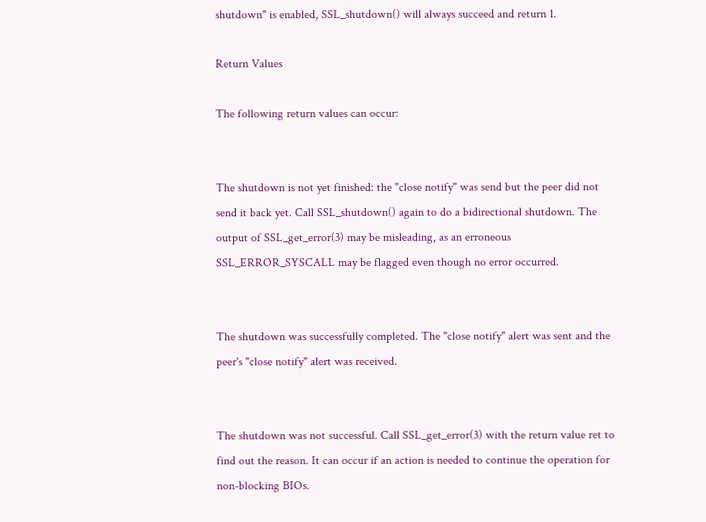shutdown" is enabled, SSL_shutdown() will always succeed and return 1.

Return Values

The following return values can occur:


The shutdown is not yet finished: the "close notify" was send but the peer did not send it back yet. Call SSL_shutdown() again to do a bidirectional shutdown. The output of SSL_get_error(3) may be misleading, as an erroneous SSL_ERROR_SYSCALL may be flagged even though no error occurred.


The shutdown was successfully completed. The "close notify" alert was sent and the peer's "close notify" alert was received.


The shutdown was not successful. Call SSL_get_error(3) with the return value ret to find out the reason. It can occur if an action is needed to continue the operation for non-blocking BIOs.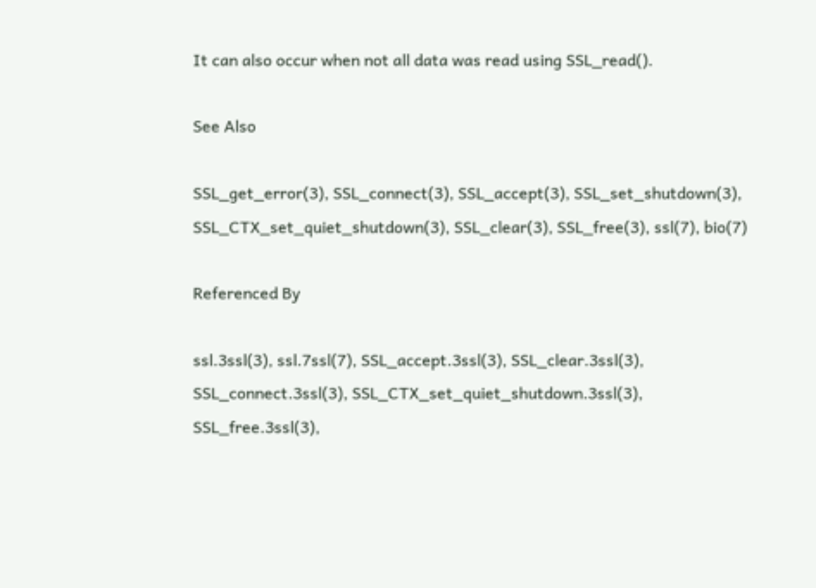It can also occur when not all data was read using SSL_read().

See Also

SSL_get_error(3), SSL_connect(3), SSL_accept(3), SSL_set_shutdown(3), SSL_CTX_set_quiet_shutdown(3), SSL_clear(3), SSL_free(3), ssl(7), bio(7)

Referenced By

ssl.3ssl(3), ssl.7ssl(7), SSL_accept.3ssl(3), SSL_clear.3ssl(3), SSL_connect.3ssl(3), SSL_CTX_set_quiet_shutdown.3ssl(3), SSL_free.3ssl(3),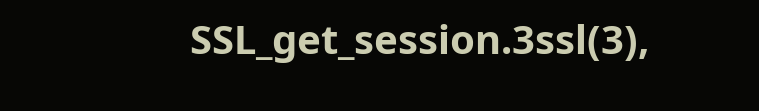SSL_get_session.3ssl(3),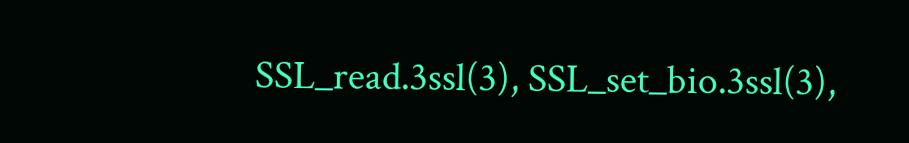SSL_read.3ssl(3), SSL_set_bio.3ssl(3),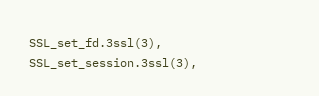SSL_set_fd.3ssl(3), SSL_set_session.3ssl(3),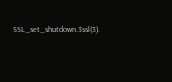SSL_set_shutdown.3ssl(3).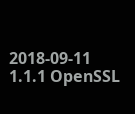2018-09-11 1.1.1 OpenSSL